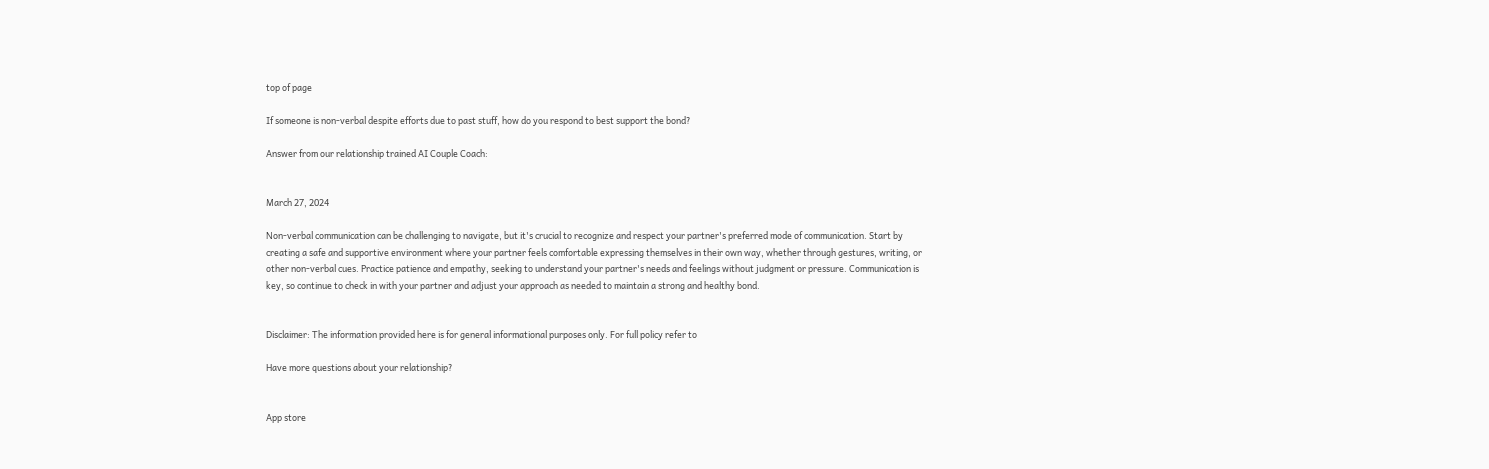top of page

If someone is non-verbal despite efforts due to past stuff, how do you respond to best support the bond?

Answer from our relationship trained AI Couple Coach:


March 27, 2024

Non-verbal communication can be challenging to navigate, but it's crucial to recognize and respect your partner's preferred mode of communication. Start by creating a safe and supportive environment where your partner feels comfortable expressing themselves in their own way, whether through gestures, writing, or other non-verbal cues. Practice patience and empathy, seeking to understand your partner's needs and feelings without judgment or pressure. Communication is key, so continue to check in with your partner and adjust your approach as needed to maintain a strong and healthy bond.


Disclaimer: The information provided here is for general informational purposes only. For full policy refer to

Have more questions about your relationship?


App store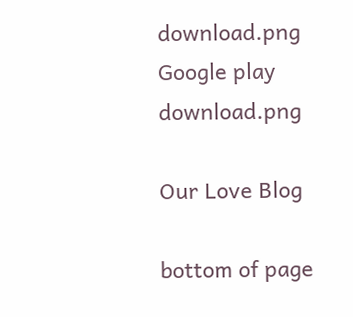download.png
Google play download.png

Our Love Blog

bottom of page